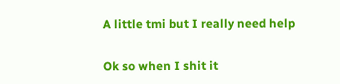A little tmi but I really need help

Ok so when I shit it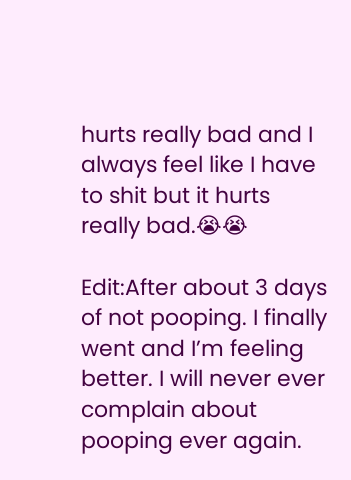hurts really bad and I always feel like I have to shit but it hurts really bad.😭😭

Edit:After about 3 days of not pooping. I finally went and I’m feeling better. I will never ever complain about pooping ever again.